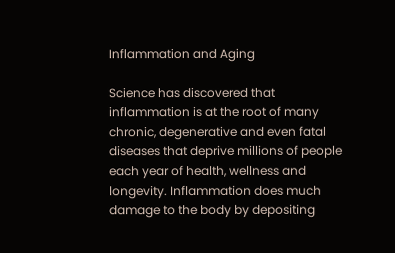Inflammation and Aging

Science has discovered that inflammation is at the root of many chronic, degenerative and even fatal diseases that deprive millions of people each year of health, wellness and longevity. Inflammation does much damage to the body by depositing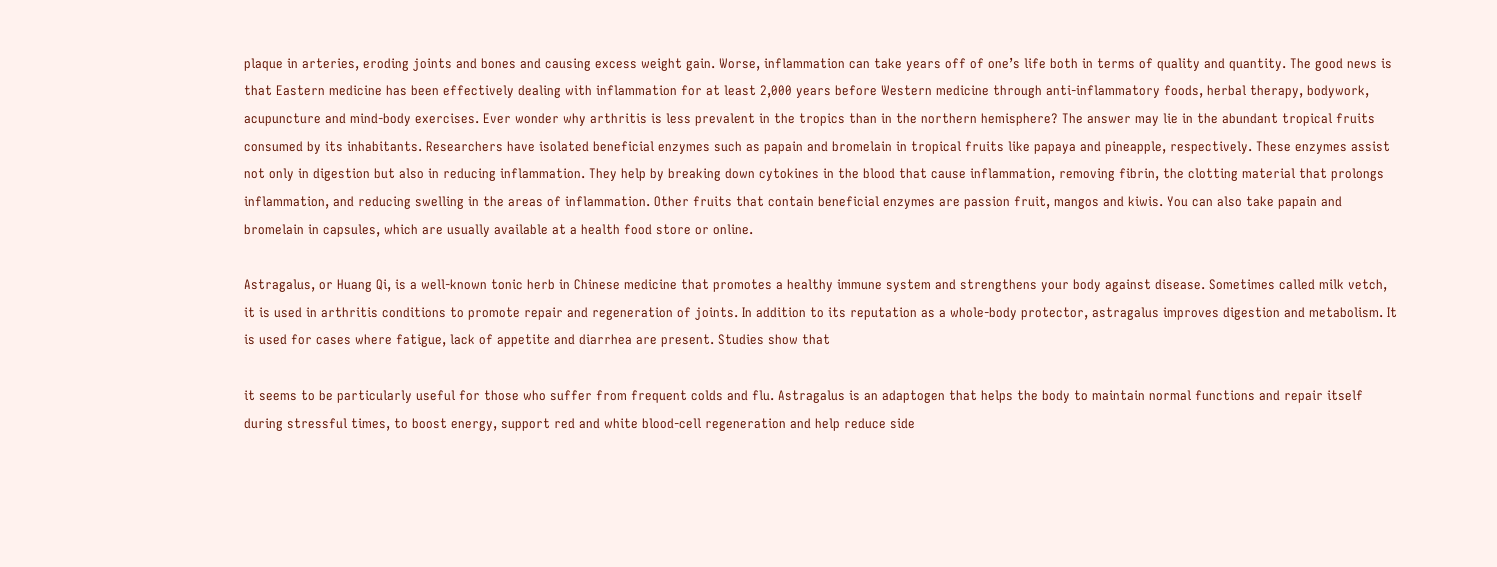plaque in arteries, eroding joints and bones and causing excess weight gain. Worse, inflammation can take years off of one’s life both in terms of quality and quantity. The good news is that Eastern medicine has been effectively dealing with inflammation for at least 2,000 years before Western medicine through anti-inflammatory foods, herbal therapy, bodywork, acupuncture and mind-body exercises. Ever wonder why arthritis is less prevalent in the tropics than in the northern hemisphere? The answer may lie in the abundant tropical fruits consumed by its inhabitants. Researchers have isolated beneficial enzymes such as papain and bromelain in tropical fruits like papaya and pineapple, respectively. These enzymes assist not only in digestion but also in reducing inflammation. They help by breaking down cytokines in the blood that cause inflammation, removing fibrin, the clotting material that prolongs inflammation, and reducing swelling in the areas of inflammation. Other fruits that contain beneficial enzymes are passion fruit, mangos and kiwis. You can also take papain and bromelain in capsules, which are usually available at a health food store or online.

Astragalus, or Huang Qi, is a well-known tonic herb in Chinese medicine that promotes a healthy immune system and strengthens your body against disease. Sometimes called milk vetch, it is used in arthritis conditions to promote repair and regeneration of joints. In addition to its reputation as a whole-body protector, astragalus improves digestion and metabolism. It is used for cases where fatigue, lack of appetite and diarrhea are present. Studies show that

it seems to be particularly useful for those who suffer from frequent colds and flu. Astragalus is an adaptogen that helps the body to maintain normal functions and repair itself during stressful times, to boost energy, support red and white blood-cell regeneration and help reduce side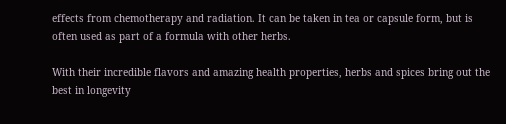effects from chemotherapy and radiation. It can be taken in tea or capsule form, but is often used as part of a formula with other herbs.

With their incredible flavors and amazing health properties, herbs and spices bring out the best in longevity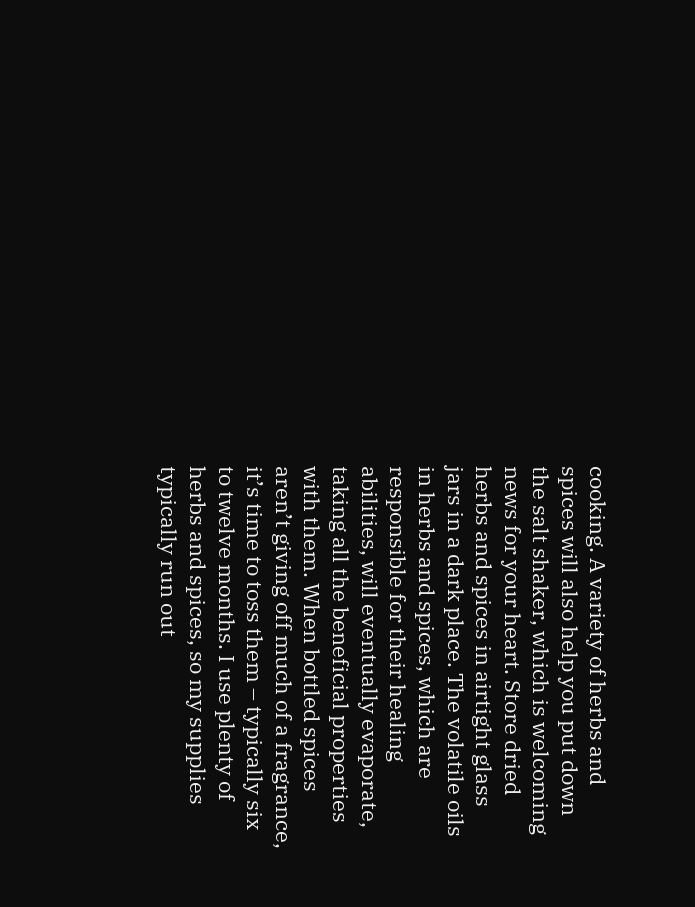cooking. A variety of herbs and spices will also help you put down the salt shaker, which is welcoming news for your heart. Store dried herbs and spices in airtight glass jars in a dark place. The volatile oils in herbs and spices, which are responsible for their healing abilities, will eventually evaporate, taking all the beneficial properties with them. When bottled spices aren’t giving off much of a fragrance, it’s time to toss them – typically six to twelve months. I use plenty of herbs and spices, so my supplies typically run out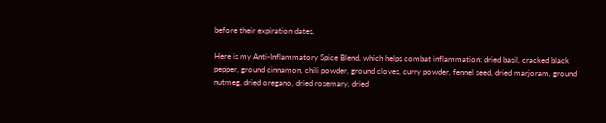before their expiration dates.

Here is my Anti-Inflammatory Spice Blend, which helps combat inflammation: dried basil, cracked black pepper, ground cinnamon, chili powder, ground cloves, curry powder, fennel seed, dried marjoram, ground nutmeg, dried oregano, dried rosemary, dried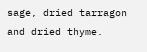sage, dried tarragon and dried thyme.